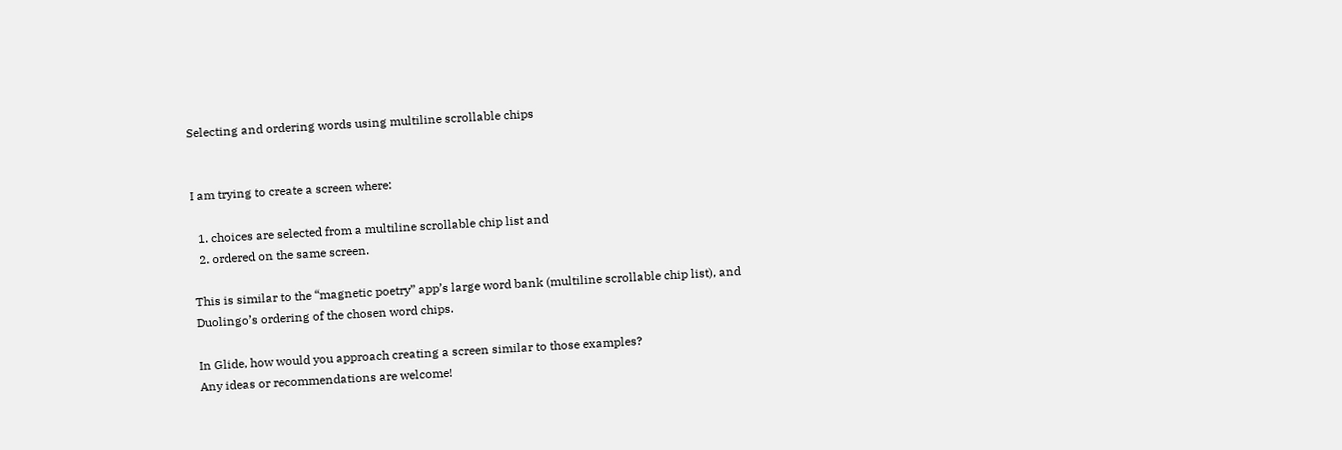Selecting and ordering words using multiline scrollable chips


I am trying to create a screen where:

  1. choices are selected from a multiline scrollable chip list and
  2. ordered on the same screen.

This is similar to the “magnetic poetry” app’s large word bank (multiline scrollable chip list), and Duolingo’s ordering of the chosen word chips.

In Glide, how would you approach creating a screen similar to those examples?
Any ideas or recommendations are welcome!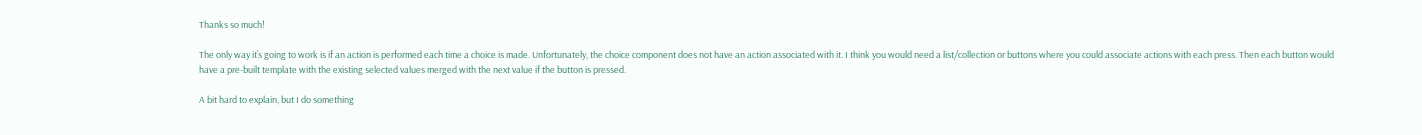Thanks so much!

The only way it’s going to work is if an action is performed each time a choice is made. Unfortunately, the choice component does not have an action associated with it. I think you would need a list/collection or buttons where you could associate actions with each press. Then each button would have a pre-built template with the existing selected values merged with the next value if the button is pressed.

A bit hard to explain, but I do something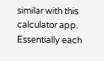similar with this calculator app. Essentially each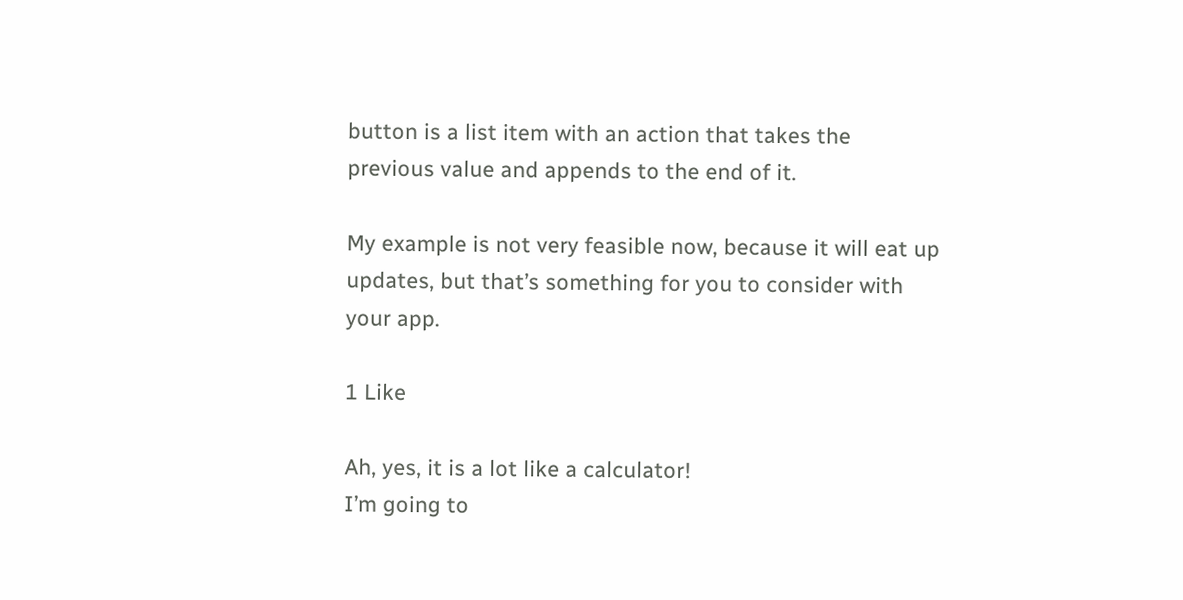button is a list item with an action that takes the previous value and appends to the end of it.

My example is not very feasible now, because it will eat up updates, but that’s something for you to consider with your app.

1 Like

Ah, yes, it is a lot like a calculator!
I’m going to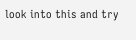look into this and try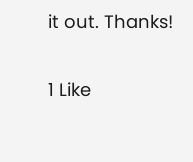it out. Thanks!

1 Like